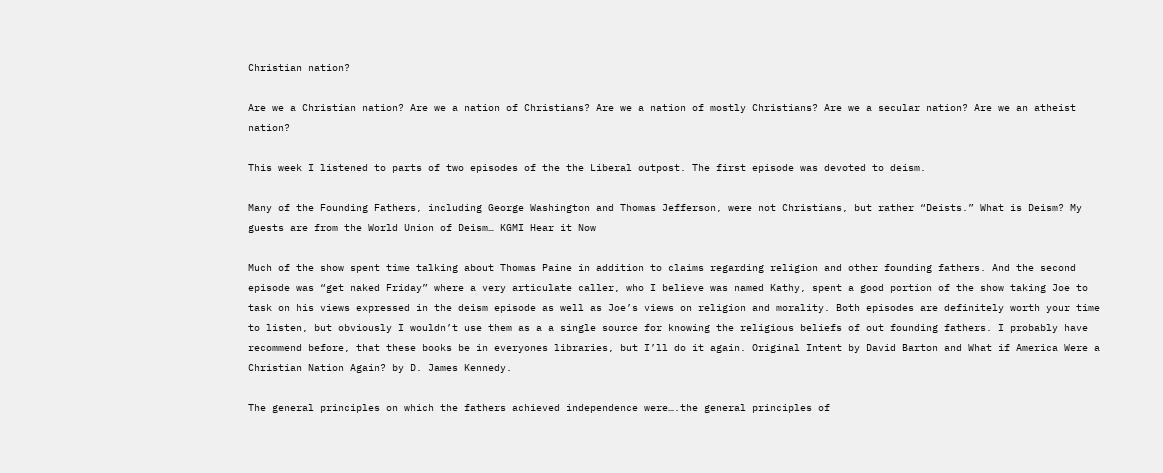Christian nation?

Are we a Christian nation? Are we a nation of Christians? Are we a nation of mostly Christians? Are we a secular nation? Are we an atheist nation?

This week I listened to parts of two episodes of the the Liberal outpost. The first episode was devoted to deism.

Many of the Founding Fathers, including George Washington and Thomas Jefferson, were not Christians, but rather “Deists.” What is Deism? My guests are from the World Union of Deism… KGMI Hear it Now

Much of the show spent time talking about Thomas Paine in addition to claims regarding religion and other founding fathers. And the second episode was “get naked Friday” where a very articulate caller, who I believe was named Kathy, spent a good portion of the show taking Joe to task on his views expressed in the deism episode as well as Joe’s views on religion and morality. Both episodes are definitely worth your time to listen, but obviously I wouldn’t use them as a a single source for knowing the religious beliefs of out founding fathers. I probably have recommend before, that these books be in everyones libraries, but I’ll do it again. Original Intent by David Barton and What if America Were a Christian Nation Again? by D. James Kennedy.

The general principles on which the fathers achieved independence were….the general principles of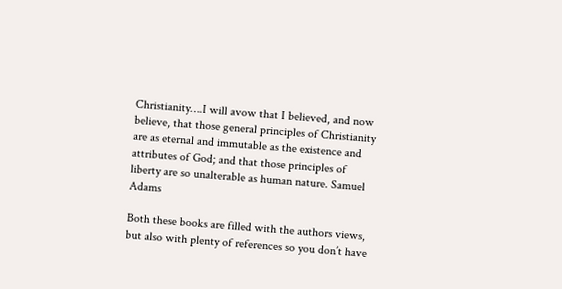Christianity….I will avow that I believed, and now believe, that those general principles of Christianity are as eternal and immutable as the existence and attributes of God; and that those principles of liberty are so unalterable as human nature. Samuel Adams

Both these books are filled with the authors views, but also with plenty of references so you don’t have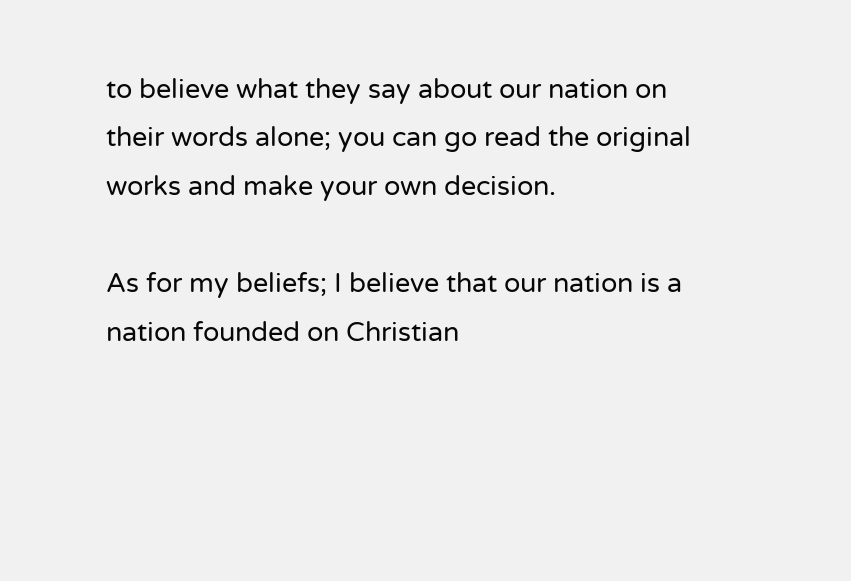to believe what they say about our nation on their words alone; you can go read the original works and make your own decision.

As for my beliefs; I believe that our nation is a nation founded on Christian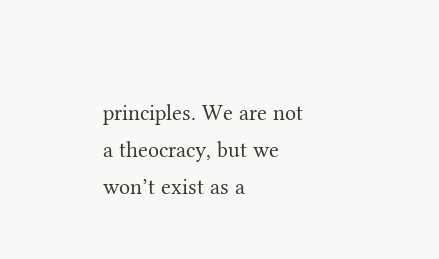principles. We are not a theocracy, but we won’t exist as a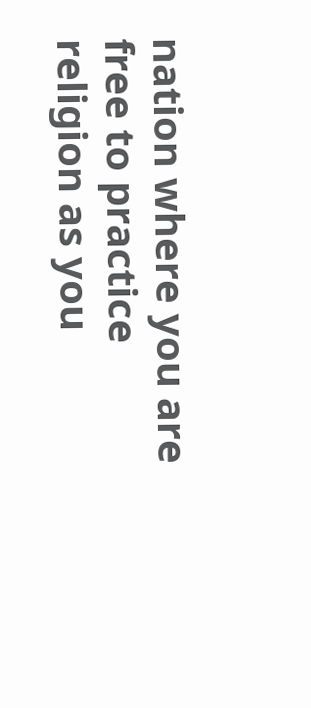nation where you are free to practice religion as you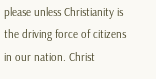please unless Christianity is the driving force of citizens in our nation. Christ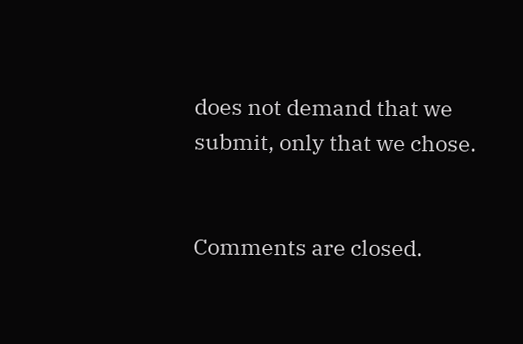does not demand that we submit, only that we chose.


Comments are closed.